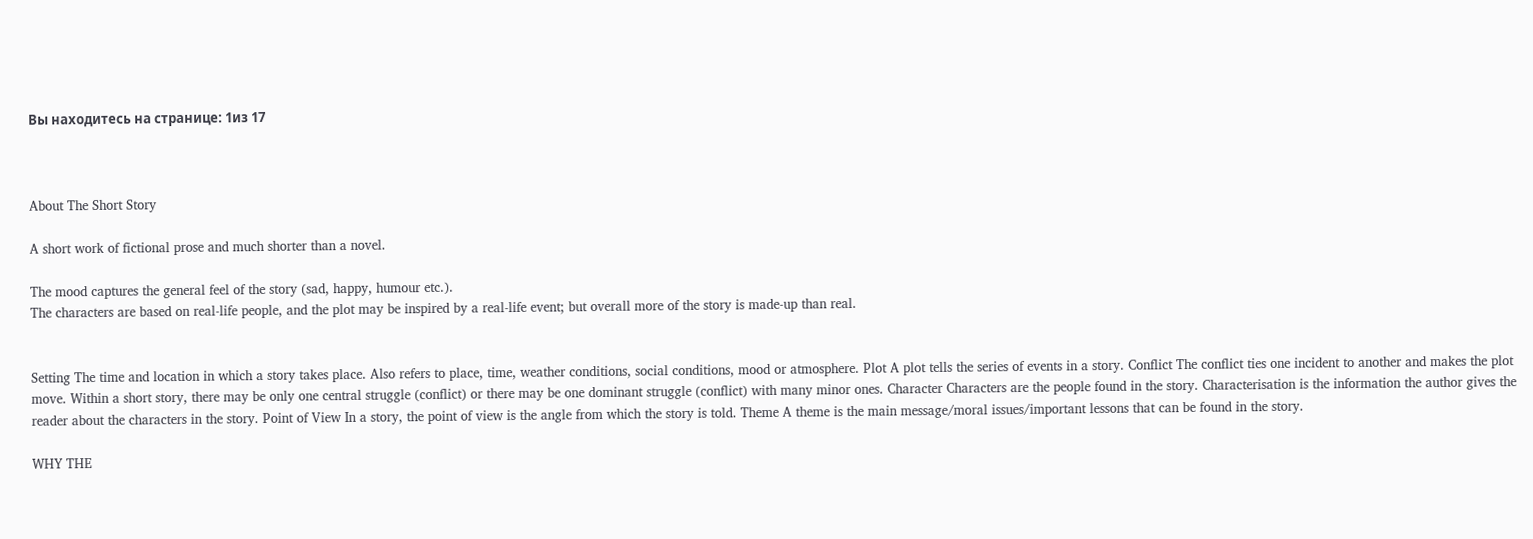Вы находитесь на странице: 1из 17



About The Short Story

A short work of fictional prose and much shorter than a novel.

The mood captures the general feel of the story (sad, happy, humour etc.).
The characters are based on real-life people, and the plot may be inspired by a real-life event; but overall more of the story is made-up than real.


Setting The time and location in which a story takes place. Also refers to place, time, weather conditions, social conditions, mood or atmosphere. Plot A plot tells the series of events in a story. Conflict The conflict ties one incident to another and makes the plot move. Within a short story, there may be only one central struggle (conflict) or there may be one dominant struggle (conflict) with many minor ones. Character Characters are the people found in the story. Characterisation is the information the author gives the reader about the characters in the story. Point of View In a story, the point of view is the angle from which the story is told. Theme A theme is the main message/moral issues/important lessons that can be found in the story.

WHY THE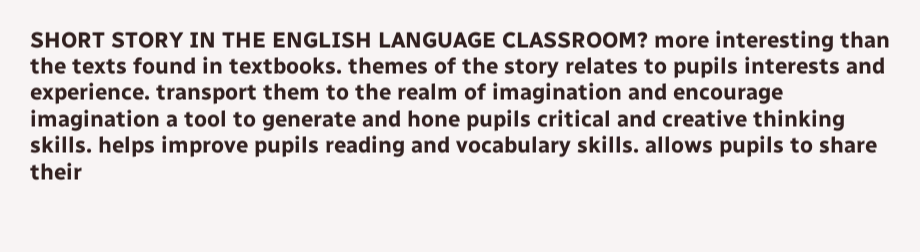SHORT STORY IN THE ENGLISH LANGUAGE CLASSROOM? more interesting than the texts found in textbooks. themes of the story relates to pupils interests and experience. transport them to the realm of imagination and encourage imagination a tool to generate and hone pupils critical and creative thinking skills. helps improve pupils reading and vocabulary skills. allows pupils to share their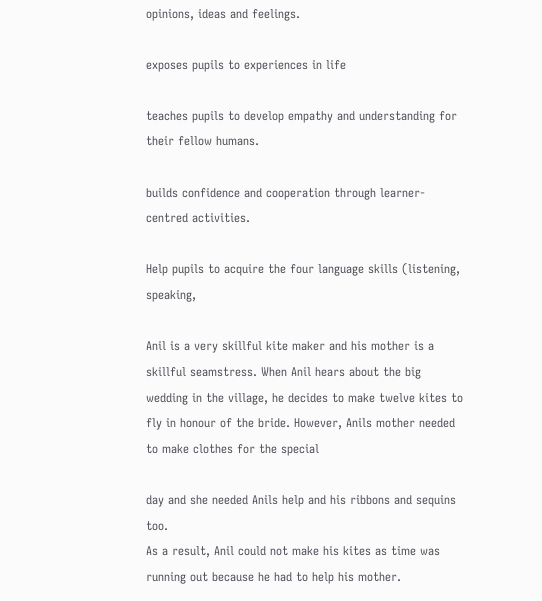opinions, ideas and feelings.

exposes pupils to experiences in life

teaches pupils to develop empathy and understanding for their fellow humans.

builds confidence and cooperation through learner-centred activities.

Help pupils to acquire the four language skills (listening, speaking,

Anil is a very skillful kite maker and his mother is a skillful seamstress. When Anil hears about the big wedding in the village, he decides to make twelve kites to fly in honour of the bride. However, Anils mother needed to make clothes for the special

day and she needed Anils help and his ribbons and sequins too.
As a result, Anil could not make his kites as time was running out because he had to help his mother.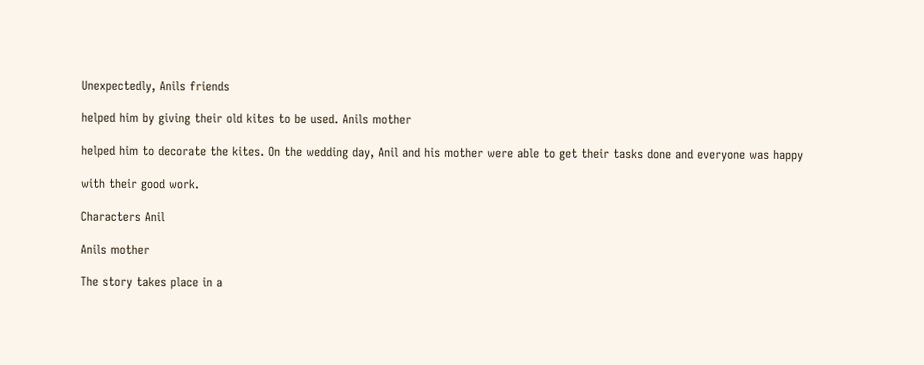Unexpectedly, Anils friends

helped him by giving their old kites to be used. Anils mother

helped him to decorate the kites. On the wedding day, Anil and his mother were able to get their tasks done and everyone was happy

with their good work.

Characters Anil

Anils mother

The story takes place in a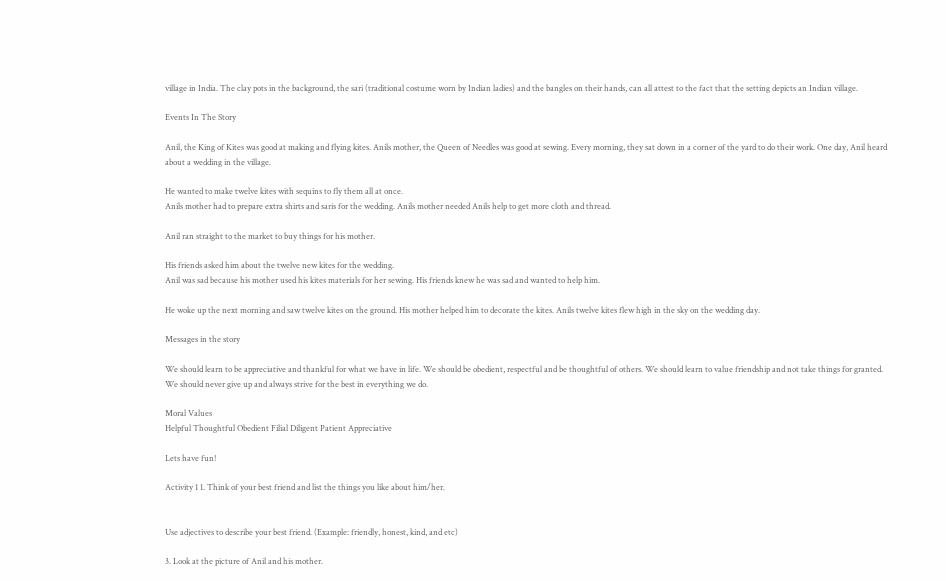village in India. The clay pots in the background, the sari (traditional costume worn by Indian ladies) and the bangles on their hands, can all attest to the fact that the setting depicts an Indian village.

Events In The Story

Anil, the King of Kites was good at making and flying kites. Anils mother, the Queen of Needles was good at sewing. Every morning, they sat down in a corner of the yard to do their work. One day, Anil heard about a wedding in the village.

He wanted to make twelve kites with sequins to fly them all at once.
Anils mother had to prepare extra shirts and saris for the wedding. Anils mother needed Anils help to get more cloth and thread.

Anil ran straight to the market to buy things for his mother.

His friends asked him about the twelve new kites for the wedding.
Anil was sad because his mother used his kites materials for her sewing. His friends knew he was sad and wanted to help him.

He woke up the next morning and saw twelve kites on the ground. His mother helped him to decorate the kites. Anils twelve kites flew high in the sky on the wedding day.

Messages in the story

We should learn to be appreciative and thankful for what we have in life. We should be obedient, respectful and be thoughtful of others. We should learn to value friendship and not take things for granted. We should never give up and always strive for the best in everything we do.

Moral Values
Helpful Thoughtful Obedient Filial Diligent Patient Appreciative

Lets have fun!

Activity 1 1. Think of your best friend and list the things you like about him/her.


Use adjectives to describe your best friend. (Example: friendly, honest, kind, and etc)

3. Look at the picture of Anil and his mother.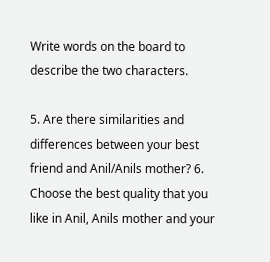Write words on the board to describe the two characters.

5. Are there similarities and differences between your best friend and Anil/Anils mother? 6. Choose the best quality that you like in Anil, Anils mother and your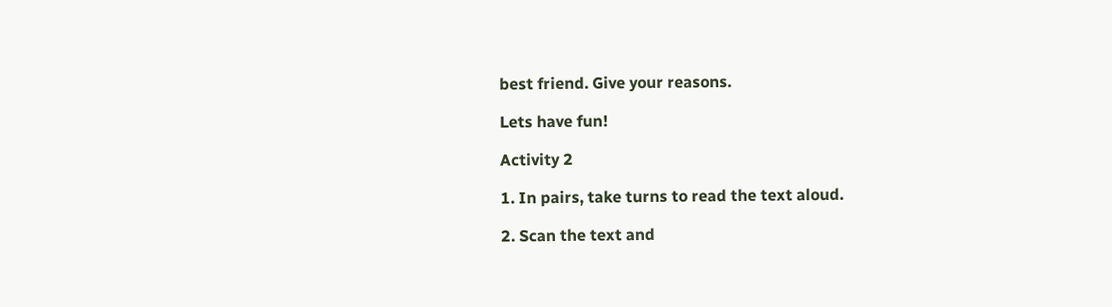best friend. Give your reasons.

Lets have fun!

Activity 2

1. In pairs, take turns to read the text aloud.

2. Scan the text and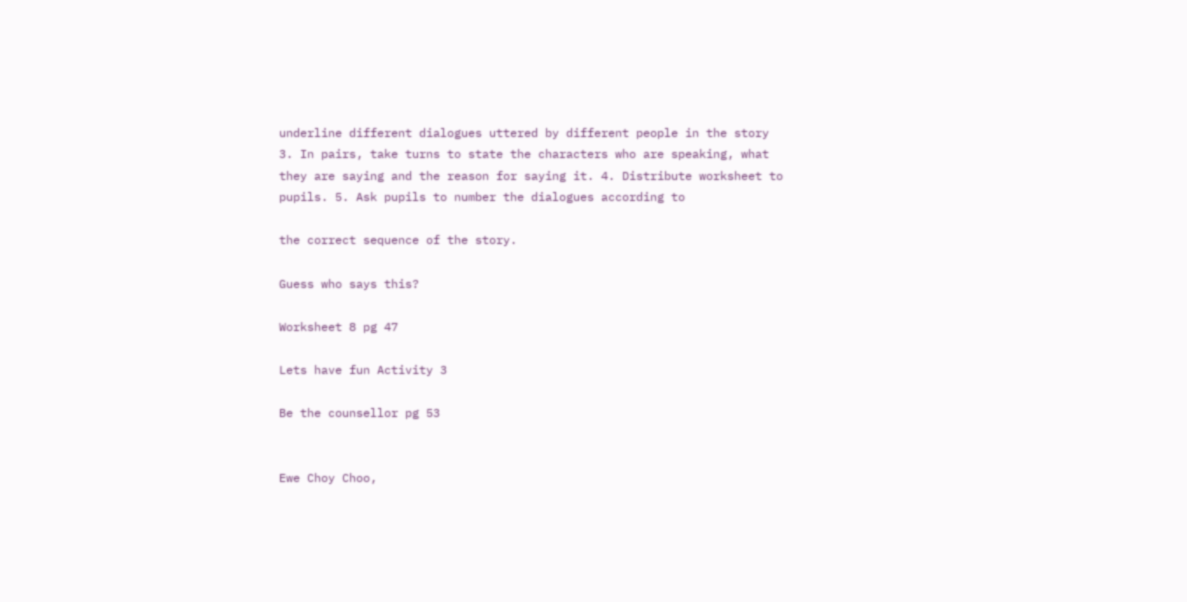underline different dialogues uttered by different people in the story 3. In pairs, take turns to state the characters who are speaking, what they are saying and the reason for saying it. 4. Distribute worksheet to pupils. 5. Ask pupils to number the dialogues according to

the correct sequence of the story.

Guess who says this?

Worksheet 8 pg 47

Lets have fun Activity 3

Be the counsellor pg 53


Ewe Choy Choo,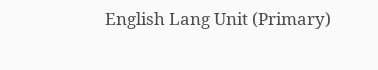English Lang Unit (Primary)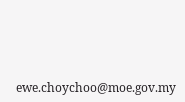ewe.choychoo@moe.gov.my